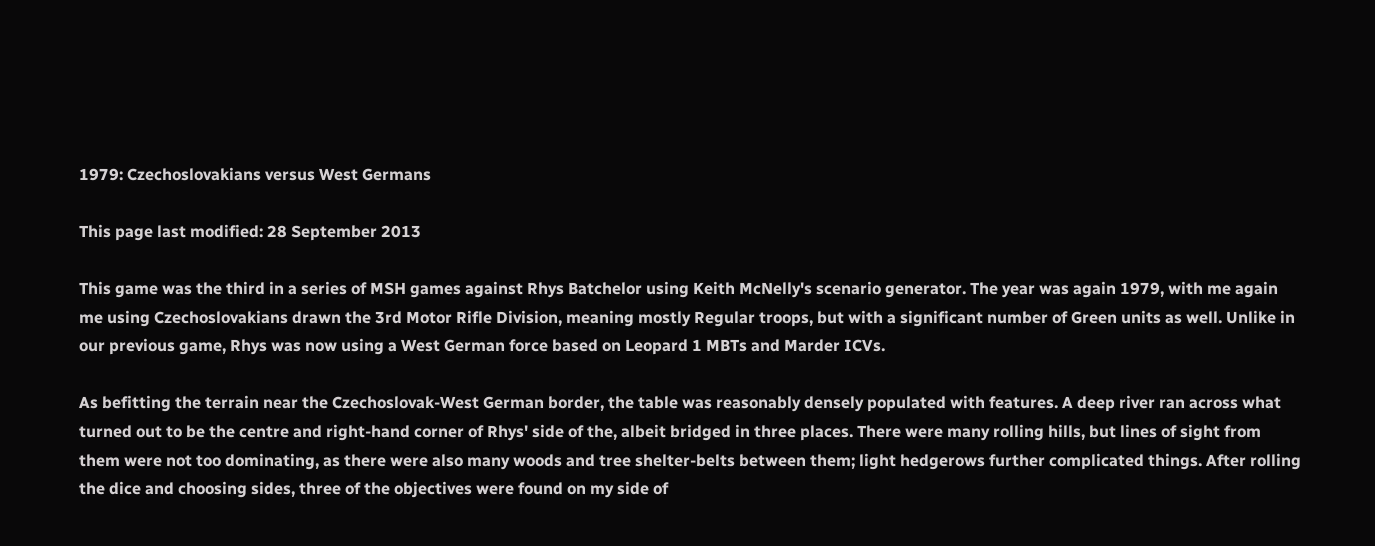1979: Czechoslovakians versus West Germans

This page last modified: 28 September 2013

This game was the third in a series of MSH games against Rhys Batchelor using Keith McNelly's scenario generator. The year was again 1979, with me again me using Czechoslovakians drawn the 3rd Motor Rifle Division, meaning mostly Regular troops, but with a significant number of Green units as well. Unlike in our previous game, Rhys was now using a West German force based on Leopard 1 MBTs and Marder ICVs.

As befitting the terrain near the Czechoslovak-West German border, the table was reasonably densely populated with features. A deep river ran across what turned out to be the centre and right-hand corner of Rhys' side of the, albeit bridged in three places. There were many rolling hills, but lines of sight from them were not too dominating, as there were also many woods and tree shelter-belts between them; light hedgerows further complicated things. After rolling the dice and choosing sides, three of the objectives were found on my side of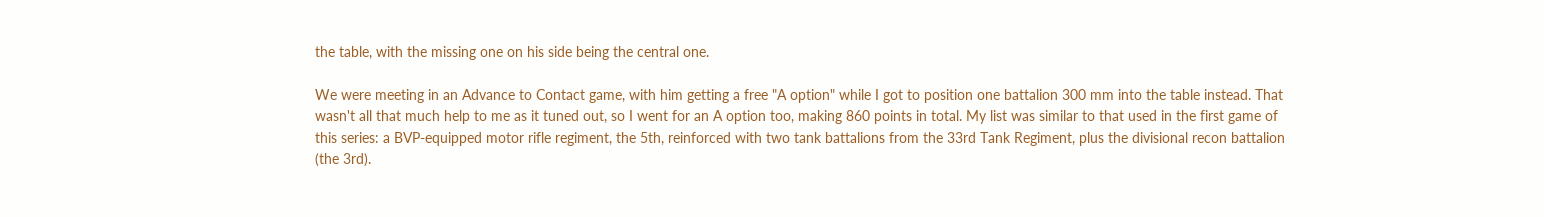the table, with the missing one on his side being the central one.

We were meeting in an Advance to Contact game, with him getting a free "A option" while I got to position one battalion 300 mm into the table instead. That wasn't all that much help to me as it tuned out, so I went for an A option too, making 860 points in total. My list was similar to that used in the first game of this series: a BVP-equipped motor rifle regiment, the 5th, reinforced with two tank battalions from the 33rd Tank Regiment, plus the divisional recon battalion (the 3rd).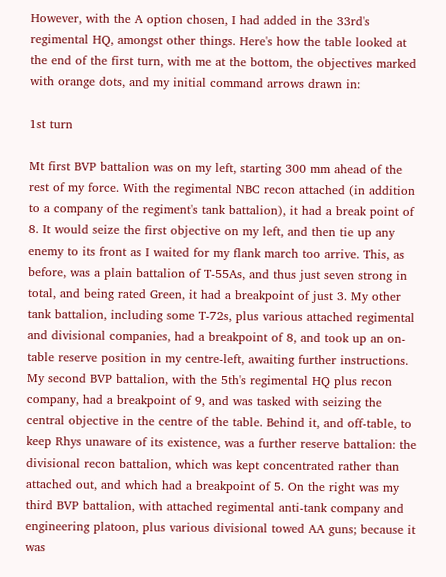However, with the A option chosen, I had added in the 33rd's regimental HQ, amongst other things. Here's how the table looked at the end of the first turn, with me at the bottom, the objectives marked with orange dots, and my initial command arrows drawn in:

1st turn

Mt first BVP battalion was on my left, starting 300 mm ahead of the rest of my force. With the regimental NBC recon attached (in addition to a company of the regiment's tank battalion), it had a break point of 8. It would seize the first objective on my left, and then tie up any enemy to its front as I waited for my flank march too arrive. This, as before, was a plain battalion of T-55As, and thus just seven strong in total, and being rated Green, it had a breakpoint of just 3. My other tank battalion, including some T-72s, plus various attached regimental and divisional companies, had a breakpoint of 8, and took up an on-table reserve position in my centre-left, awaiting further instructions. My second BVP battalion, with the 5th's regimental HQ plus recon company, had a breakpoint of 9, and was tasked with seizing the central objective in the centre of the table. Behind it, and off-table, to keep Rhys unaware of its existence, was a further reserve battalion: the divisional recon battalion, which was kept concentrated rather than attached out, and which had a breakpoint of 5. On the right was my third BVP battalion, with attached regimental anti-tank company and engineering platoon, plus various divisional towed AA guns; because it was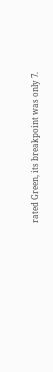rated Green, its breakpoint was only 7.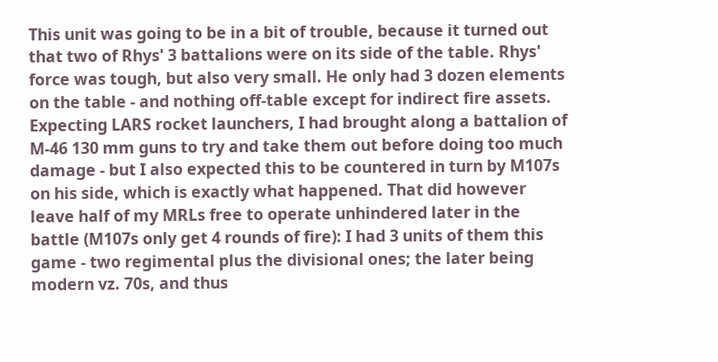This unit was going to be in a bit of trouble, because it turned out that two of Rhys' 3 battalions were on its side of the table. Rhys' force was tough, but also very small. He only had 3 dozen elements on the table - and nothing off-table except for indirect fire assets. Expecting LARS rocket launchers, I had brought along a battalion of M-46 130 mm guns to try and take them out before doing too much damage - but I also expected this to be countered in turn by M107s on his side, which is exactly what happened. That did however leave half of my MRLs free to operate unhindered later in the battle (M107s only get 4 rounds of fire): I had 3 units of them this game - two regimental plus the divisional ones; the later being modern vz. 70s, and thus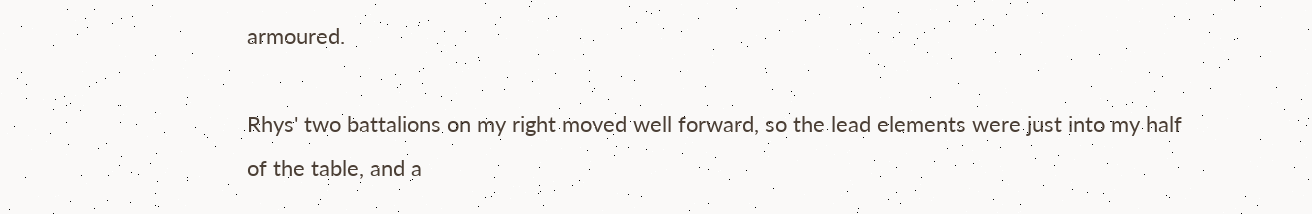armoured.

Rhys' two battalions on my right moved well forward, so the lead elements were just into my half of the table, and a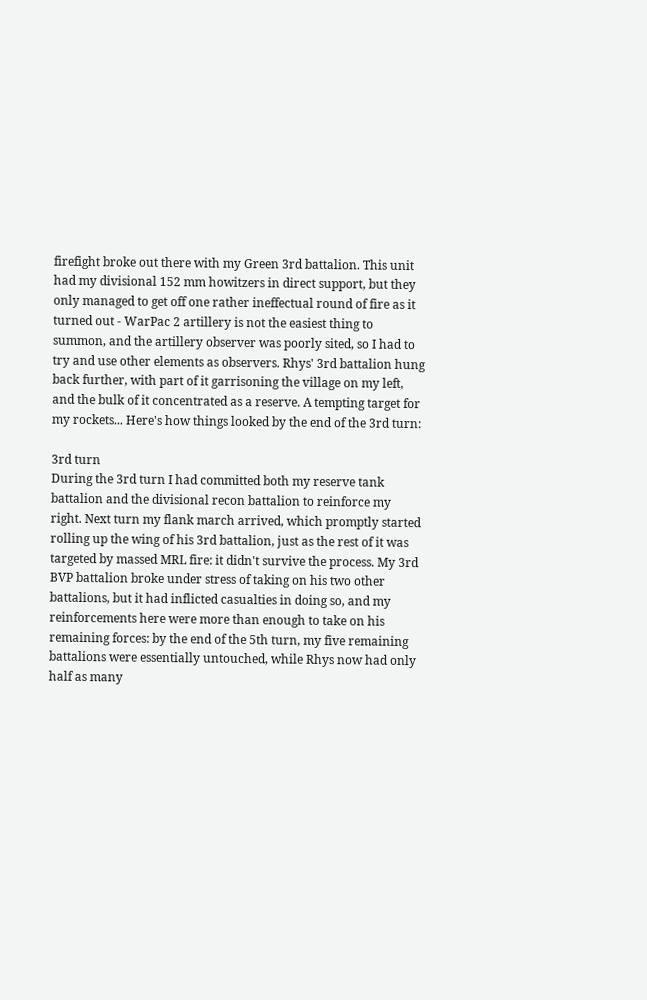firefight broke out there with my Green 3rd battalion. This unit had my divisional 152 mm howitzers in direct support, but they only managed to get off one rather ineffectual round of fire as it turned out - WarPac 2 artillery is not the easiest thing to summon, and the artillery observer was poorly sited, so I had to try and use other elements as observers. Rhys' 3rd battalion hung back further, with part of it garrisoning the village on my left, and the bulk of it concentrated as a reserve. A tempting target for my rockets... Here's how things looked by the end of the 3rd turn:

3rd turn
During the 3rd turn I had committed both my reserve tank battalion and the divisional recon battalion to reinforce my right. Next turn my flank march arrived, which promptly started rolling up the wing of his 3rd battalion, just as the rest of it was targeted by massed MRL fire: it didn't survive the process. My 3rd BVP battalion broke under stress of taking on his two other battalions, but it had inflicted casualties in doing so, and my reinforcements here were more than enough to take on his remaining forces: by the end of the 5th turn, my five remaining battalions were essentially untouched, while Rhys now had only half as many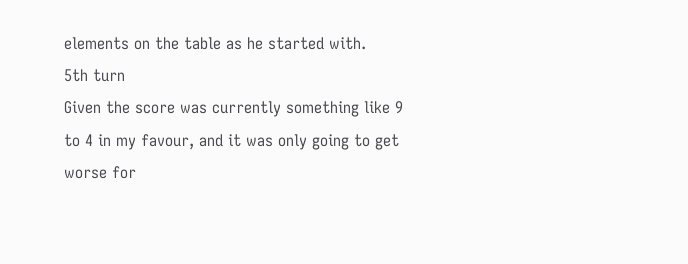elements on the table as he started with.
5th turn
Given the score was currently something like 9 to 4 in my favour, and it was only going to get worse for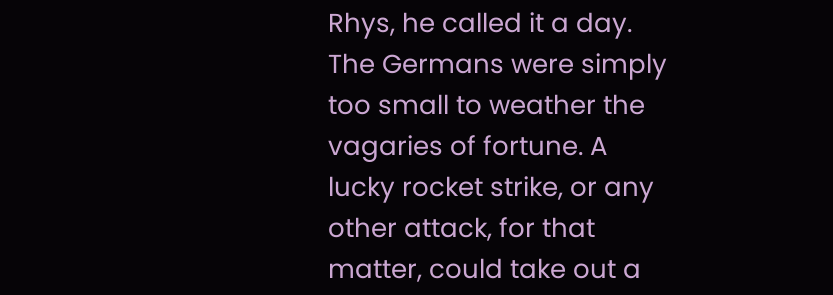Rhys, he called it a day. The Germans were simply too small to weather the vagaries of fortune. A lucky rocket strike, or any other attack, for that matter, could take out a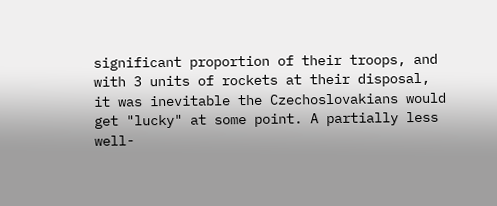significant proportion of their troops, and with 3 units of rockets at their disposal, it was inevitable the Czechoslovakians would get "lucky" at some point. A partially less well-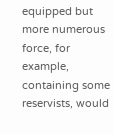equipped but more numerous force, for example, containing some reservists, would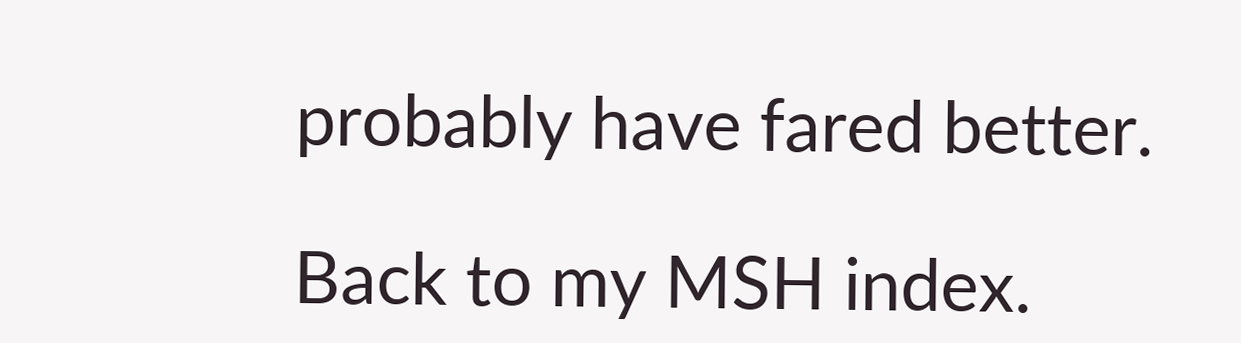probably have fared better.

Back to my MSH index.